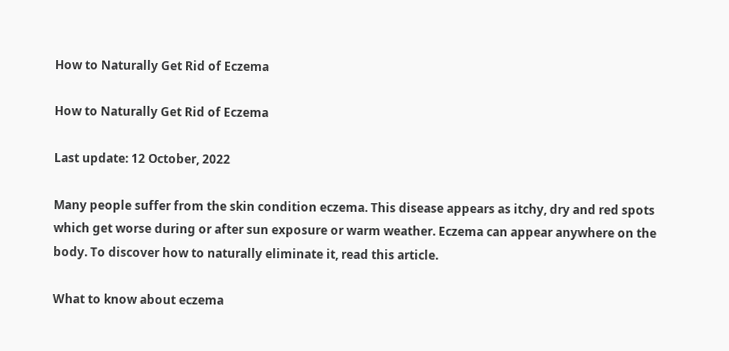How to Naturally Get Rid of Eczema

How to Naturally Get Rid of Eczema

Last update: 12 October, 2022

Many people suffer from the skin condition eczema. This disease appears as itchy, dry and red spots which get worse during or after sun exposure or warm weather. Eczema can appear anywhere on the body. To discover how to naturally eliminate it, read this article.

What to know about eczema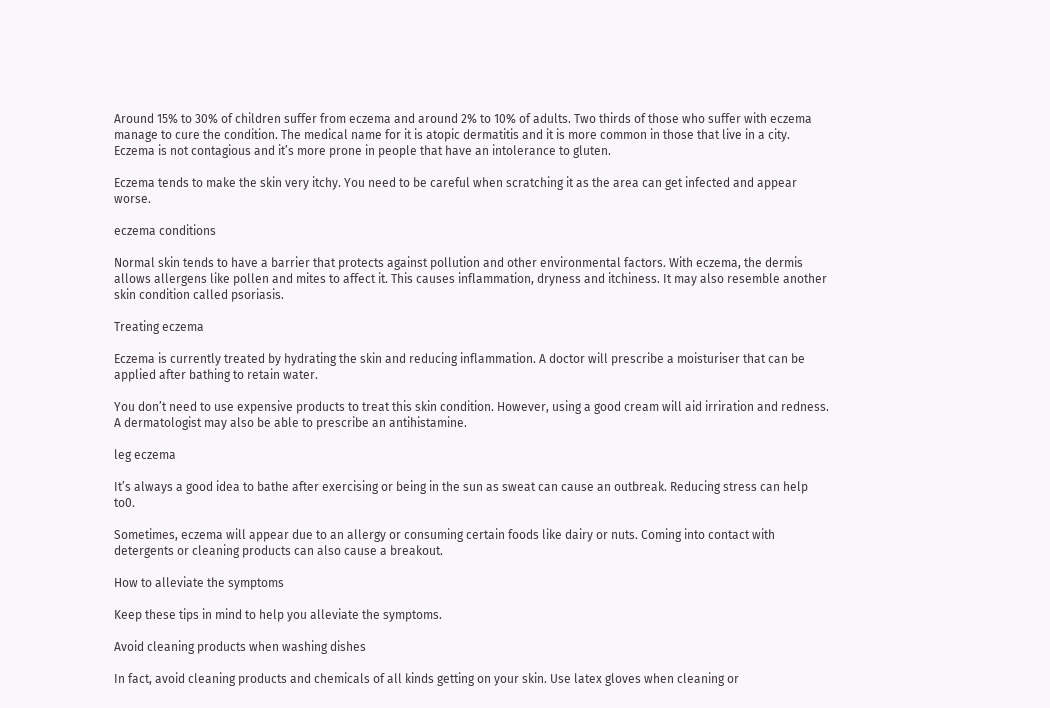Around 15% to 30% of children suffer from eczema and around 2% to 10% of adults. Two thirds of those who suffer with eczema manage to cure the condition. The medical name for it is atopic dermatitis and it is more common in those that live in a city. Eczema is not contagious and it’s more prone in people that have an intolerance to gluten.

Eczema tends to make the skin very itchy. You need to be careful when scratching it as the area can get infected and appear worse.

eczema conditions

Normal skin tends to have a barrier that protects against pollution and other environmental factors. With eczema, the dermis allows allergens like pollen and mites to affect it. This causes inflammation, dryness and itchiness. It may also resemble another skin condition called psoriasis.

Treating eczema

Eczema is currently treated by hydrating the skin and reducing inflammation. A doctor will prescribe a moisturiser that can be applied after bathing to retain water.

You don’t need to use expensive products to treat this skin condition. However, using a good cream will aid irriration and redness. A dermatologist may also be able to prescribe an antihistamine.

leg eczema

It’s always a good idea to bathe after exercising or being in the sun as sweat can cause an outbreak. Reducing stress can help to0.

Sometimes, eczema will appear due to an allergy or consuming certain foods like dairy or nuts. Coming into contact with detergents or cleaning products can also cause a breakout.

How to alleviate the symptoms

Keep these tips in mind to help you alleviate the symptoms.

Avoid cleaning products when washing dishes

In fact, avoid cleaning products and chemicals of all kinds getting on your skin. Use latex gloves when cleaning or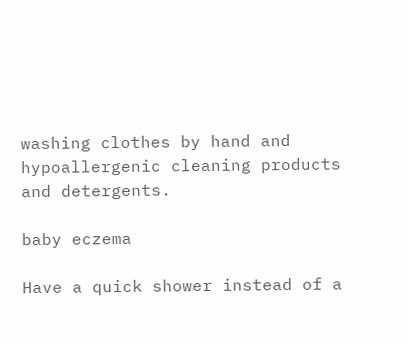washing clothes by hand and hypoallergenic cleaning products and detergents.

baby eczema

Have a quick shower instead of a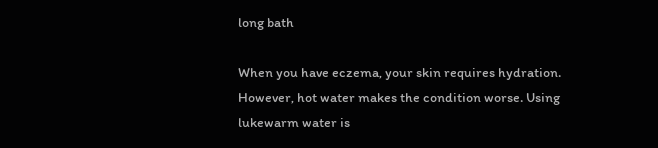long bath

When you have eczema, your skin requires hydration. However, hot water makes the condition worse. Using lukewarm water is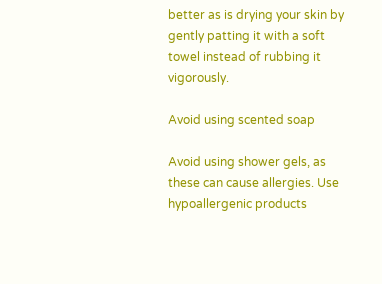better as is drying your skin by gently patting it with a soft towel instead of rubbing it vigorously.

Avoid using scented soap

Avoid using shower gels, as these can cause allergies. Use hypoallergenic products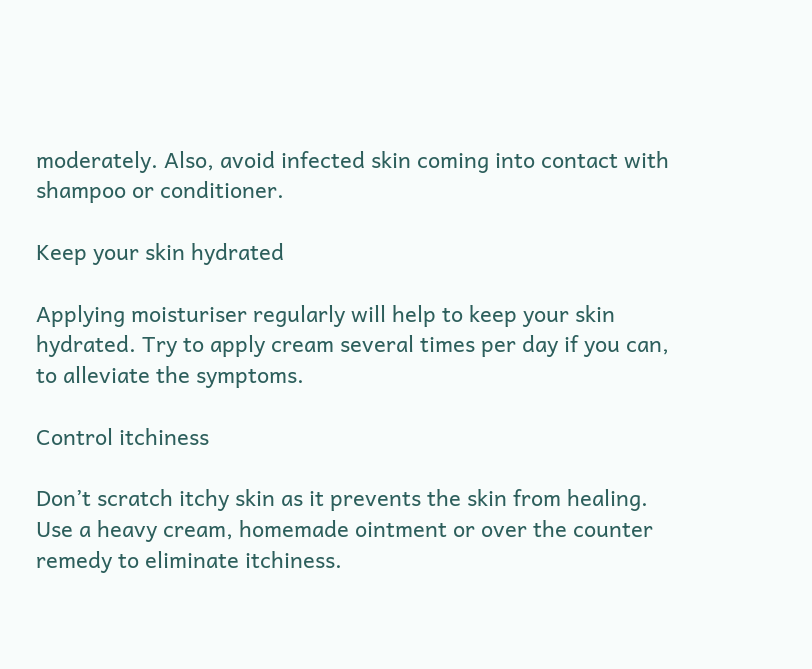moderately. Also, avoid infected skin coming into contact with shampoo or conditioner.

Keep your skin hydrated

Applying moisturiser regularly will help to keep your skin hydrated. Try to apply cream several times per day if you can, to alleviate the symptoms.

Control itchiness

Don’t scratch itchy skin as it prevents the skin from healing. Use a heavy cream, homemade ointment or over the counter remedy to eliminate itchiness.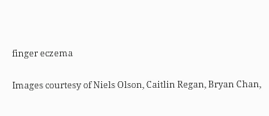finger eczema

Images courtesy of Niels Olson, Caitlin Regan, Bryan Chan,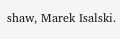shaw, Marek Isalski.